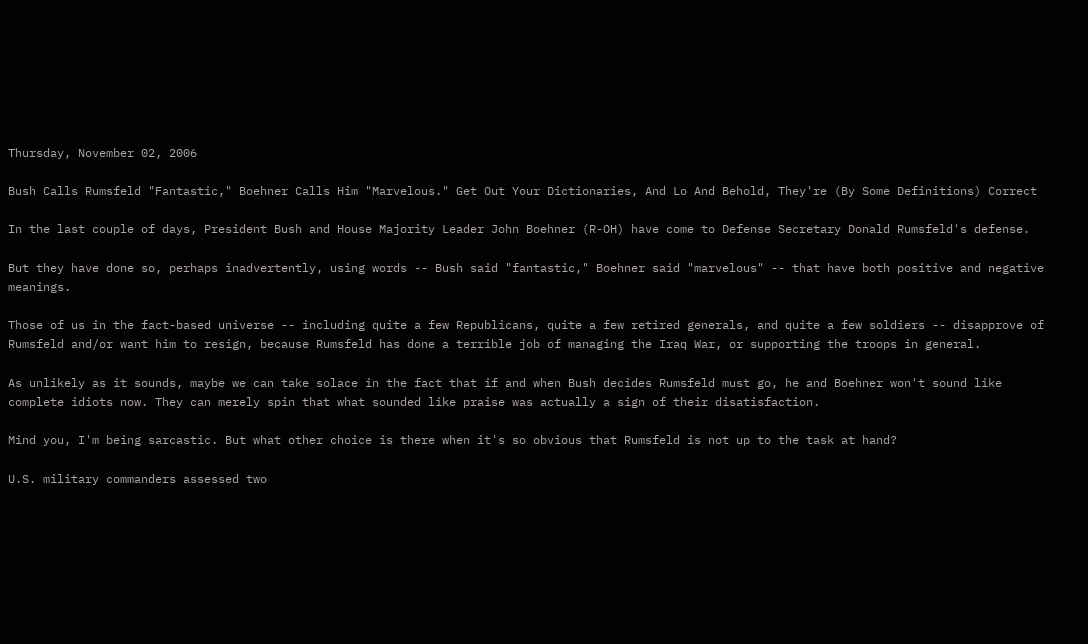Thursday, November 02, 2006

Bush Calls Rumsfeld "Fantastic," Boehner Calls Him "Marvelous." Get Out Your Dictionaries, And Lo And Behold, They're (By Some Definitions) Correct

In the last couple of days, President Bush and House Majority Leader John Boehner (R-OH) have come to Defense Secretary Donald Rumsfeld's defense.

But they have done so, perhaps inadvertently, using words -- Bush said "fantastic," Boehner said "marvelous" -- that have both positive and negative meanings.

Those of us in the fact-based universe -- including quite a few Republicans, quite a few retired generals, and quite a few soldiers -- disapprove of Rumsfeld and/or want him to resign, because Rumsfeld has done a terrible job of managing the Iraq War, or supporting the troops in general.

As unlikely as it sounds, maybe we can take solace in the fact that if and when Bush decides Rumsfeld must go, he and Boehner won't sound like complete idiots now. They can merely spin that what sounded like praise was actually a sign of their disatisfaction.

Mind you, I'm being sarcastic. But what other choice is there when it's so obvious that Rumsfeld is not up to the task at hand?

U.S. military commanders assessed two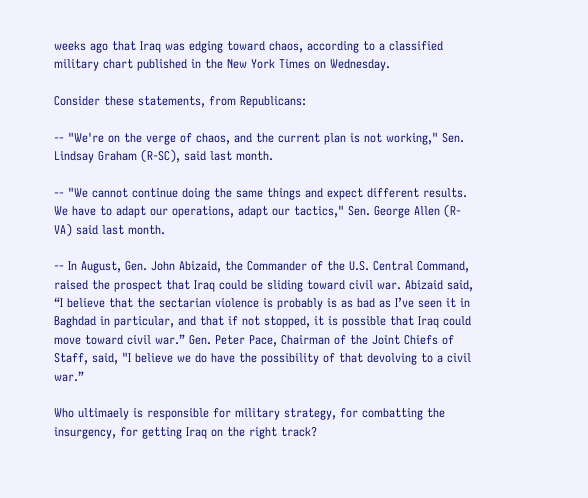weeks ago that Iraq was edging toward chaos, according to a classified military chart published in the New York Times on Wednesday.

Consider these statements, from Republicans:

-- "We're on the verge of chaos, and the current plan is not working," Sen. Lindsay Graham (R-SC), said last month.

-- "We cannot continue doing the same things and expect different results. We have to adapt our operations, adapt our tactics," Sen. George Allen (R-VA) said last month.

-- In August, Gen. John Abizaid, the Commander of the U.S. Central Command, raised the prospect that Iraq could be sliding toward civil war. Abizaid said, “I believe that the sectarian violence is probably is as bad as I’ve seen it in Baghdad in particular, and that if not stopped, it is possible that Iraq could move toward civil war.” Gen. Peter Pace, Chairman of the Joint Chiefs of Staff, said, "I believe we do have the possibility of that devolving to a civil war.”

Who ultimaely is responsible for military strategy, for combatting the insurgency, for getting Iraq on the right track?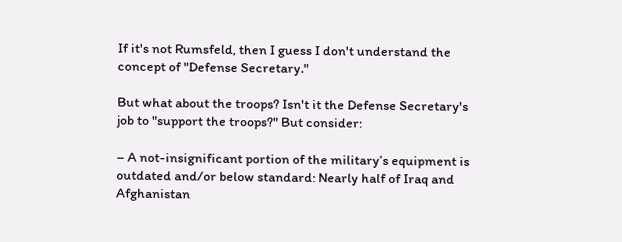If it's not Rumsfeld, then I guess I don't understand the concept of "Defense Secretary."

But what about the troops? Isn't it the Defense Secretary's job to "support the troops?" But consider:

– A not-insignificant portion of the military’s equipment is outdated and/or below standard: Nearly half of Iraq and Afghanistan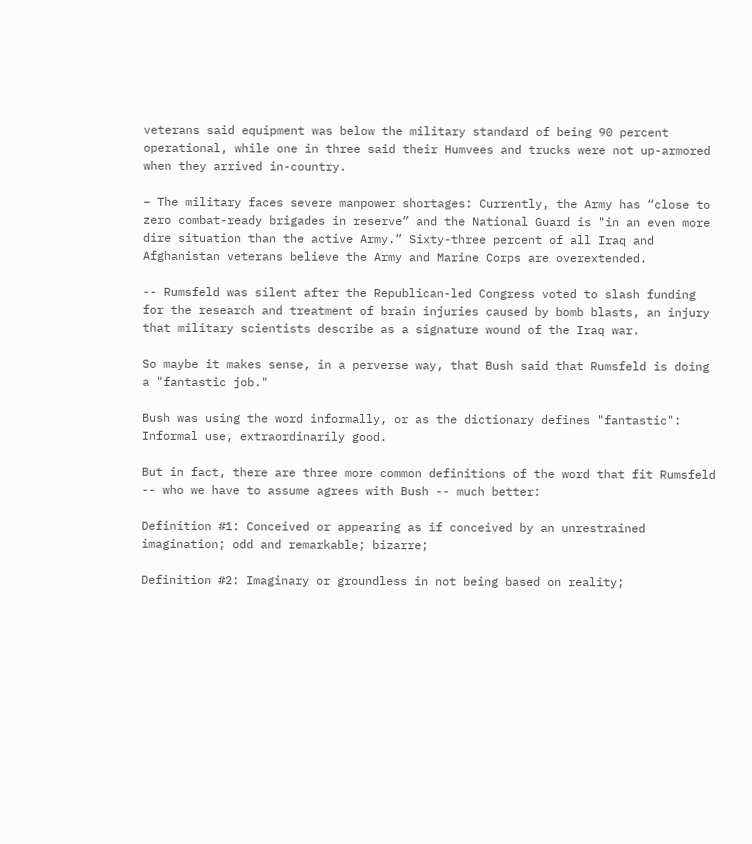veterans said equipment was below the military standard of being 90 percent operational, while one in three said their Humvees and trucks were not up-armored when they arrived in-country.

– The military faces severe manpower shortages: Currently, the Army has “close to zero combat-ready brigades in reserve” and the National Guard is "in an even more dire situation than the active Army.” Sixty-three percent of all Iraq and Afghanistan veterans believe the Army and Marine Corps are overextended.

-- Rumsfeld was silent after the Republican-led Congress voted to slash funding for the research and treatment of brain injuries caused by bomb blasts, an injury that military scientists describe as a signature wound of the Iraq war.

So maybe it makes sense, in a perverse way, that Bush said that Rumsfeld is doing a "fantastic job."

Bush was using the word informally, or as the dictionary defines "fantastic": Informal use, extraordinarily good.

But in fact, there are three more common definitions of the word that fit Rumsfeld -- who we have to assume agrees with Bush -- much better:

Definition #1: Conceived or appearing as if conceived by an unrestrained imagination; odd and remarkable; bizarre;

Definition #2: Imaginary or groundless in not being based on reality;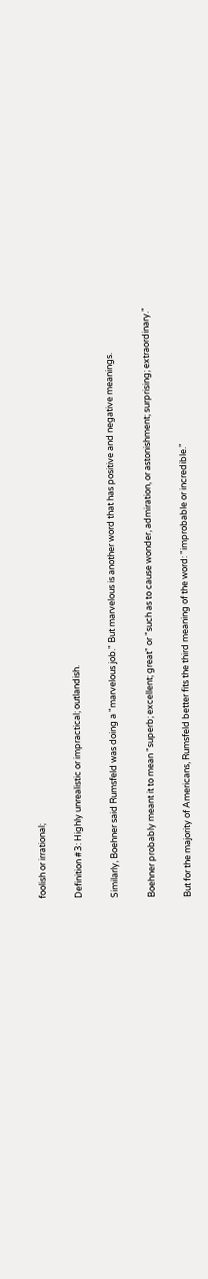foolish or irrational;

Definition #3: Highly unrealistic or impractical; outlandish.

Similarly, Boehner said Rumsfeld was doing a "marvelous job." But marvelous is another word that has positive and negative meanings.

Boehner probably meant it to mean "superb; excellent; great" or "such as to cause wonder, admiration, or astonishment; surprising; extraordinary."

But for the majority of Americans, Rumsfeld better fits the third meaning of the word: "improbable or incredible."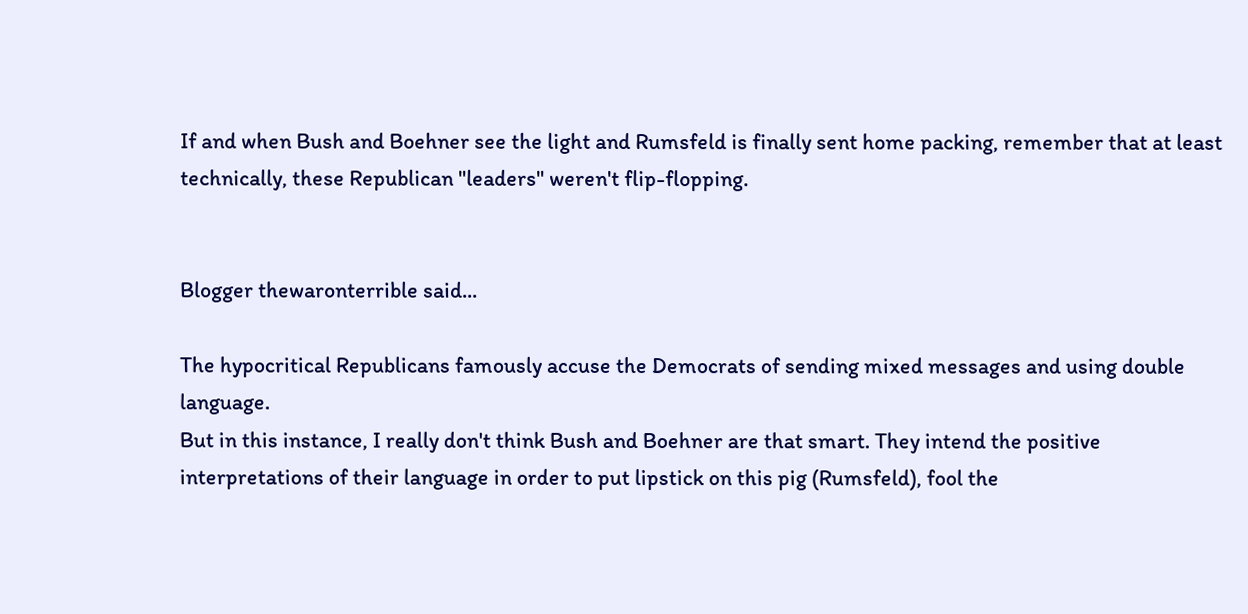If and when Bush and Boehner see the light and Rumsfeld is finally sent home packing, remember that at least technically, these Republican "leaders" weren't flip-flopping.


Blogger thewaronterrible said...

The hypocritical Republicans famously accuse the Democrats of sending mixed messages and using double language.
But in this instance, I really don't think Bush and Boehner are that smart. They intend the positive interpretations of their language in order to put lipstick on this pig (Rumsfeld), fool the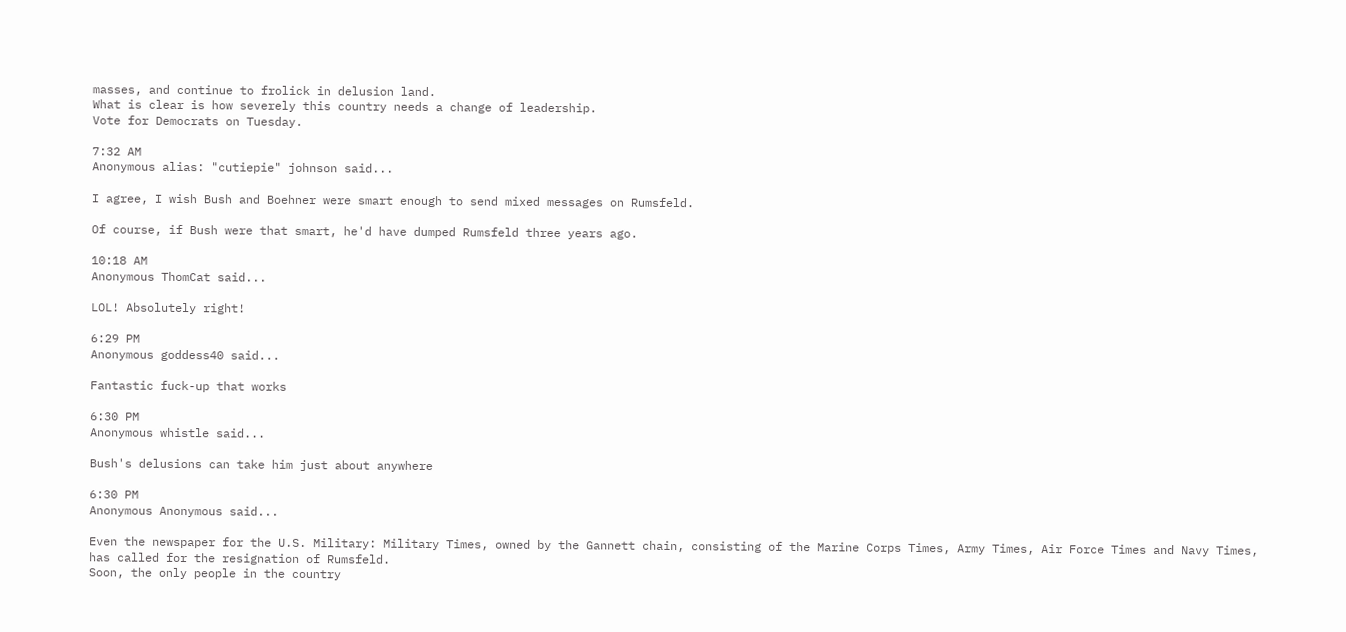masses, and continue to frolick in delusion land.
What is clear is how severely this country needs a change of leadership.
Vote for Democrats on Tuesday.

7:32 AM
Anonymous alias: "cutiepie" johnson said...

I agree, I wish Bush and Boehner were smart enough to send mixed messages on Rumsfeld.

Of course, if Bush were that smart, he'd have dumped Rumsfeld three years ago.

10:18 AM
Anonymous ThomCat said...

LOL! Absolutely right!

6:29 PM
Anonymous goddess40 said...

Fantastic fuck-up that works

6:30 PM
Anonymous whistle said...

Bush's delusions can take him just about anywhere

6:30 PM
Anonymous Anonymous said...

Even the newspaper for the U.S. Military: Military Times, owned by the Gannett chain, consisting of the Marine Corps Times, Army Times, Air Force Times and Navy Times, has called for the resignation of Rumsfeld.
Soon, the only people in the country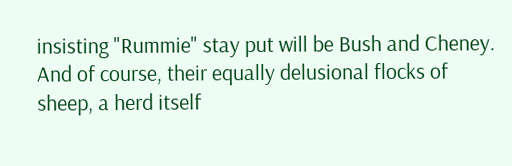insisting "Rummie" stay put will be Bush and Cheney.
And of course, their equally delusional flocks of sheep, a herd itself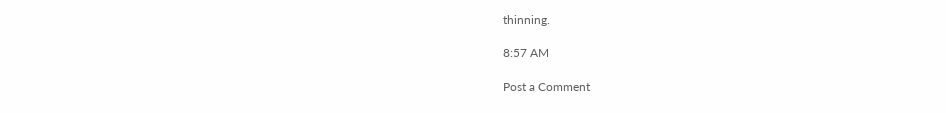thinning.

8:57 AM

Post a Comment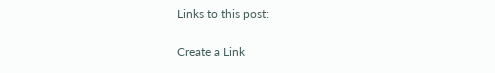Links to this post:

Create a Link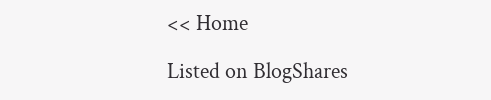<< Home

Listed on BlogShares